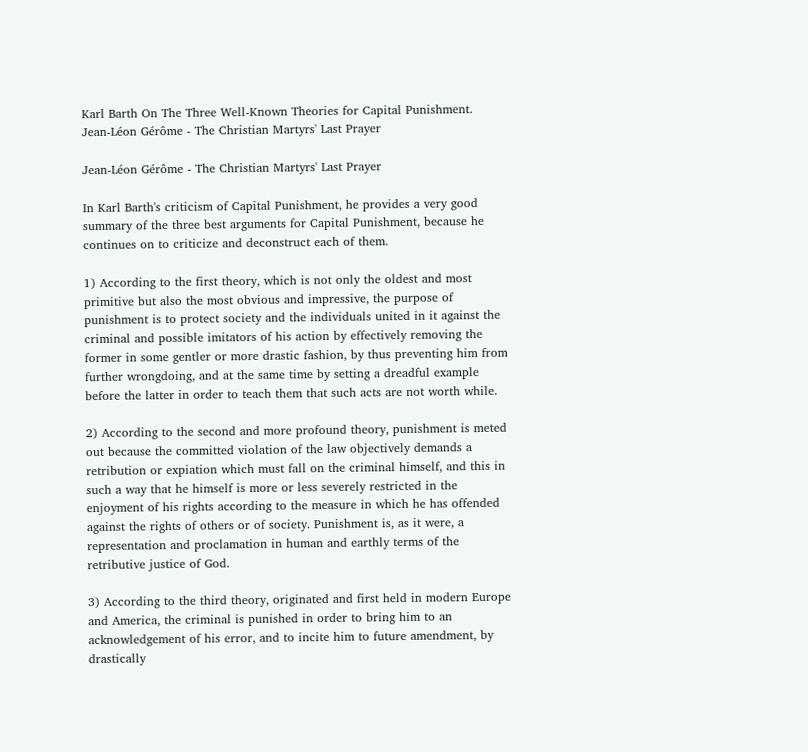Karl Barth On The Three Well-Known Theories for Capital Punishment.
Jean-Léon Gérôme - The Christian Martyrs' Last Prayer

Jean-Léon Gérôme - The Christian Martyrs' Last Prayer

In Karl Barth's criticism of Capital Punishment, he provides a very good summary of the three best arguments for Capital Punishment, because he continues on to criticize and deconstruct each of them.

1) According to the first theory, which is not only the oldest and most primitive but also the most obvious and impressive, the purpose of punishment is to protect society and the individuals united in it against the criminal and possible imitators of his action by effectively removing the former in some gentler or more drastic fashion, by thus preventing him from further wrongdoing, and at the same time by setting a dreadful example before the latter in order to teach them that such acts are not worth while.

2) According to the second and more profound theory, punishment is meted out because the committed violation of the law objectively demands a retribution or expiation which must fall on the criminal himself, and this in such a way that he himself is more or less severely restricted in the enjoyment of his rights according to the measure in which he has offended against the rights of others or of society. Punishment is, as it were, a representation and proclamation in human and earthly terms of the retributive justice of God.

3) According to the third theory, originated and first held in modern Europe and America, the criminal is punished in order to bring him to an acknowledgement of his error, and to incite him to future amendment, by drastically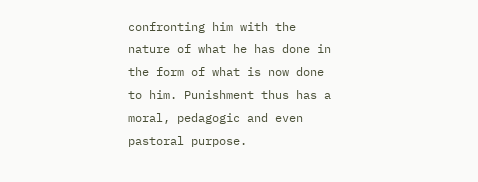confronting him with the nature of what he has done in the form of what is now done to him. Punishment thus has a moral, pedagogic and even pastoral purpose.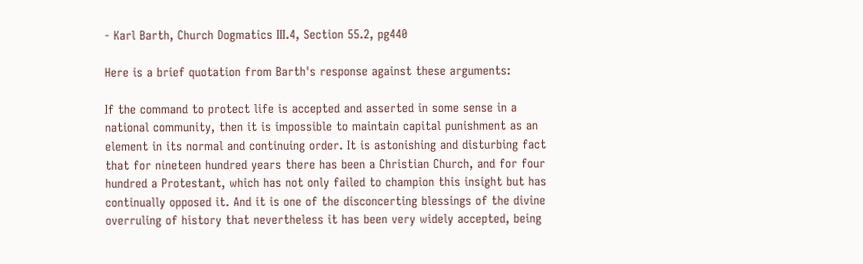- Karl Barth, Church Dogmatics III.4, Section 55.2, pg440

Here is a brief quotation from Barth's response against these arguments:

If the command to protect life is accepted and asserted in some sense in a national community, then it is impossible to maintain capital punishment as an element in its normal and continuing order. It is astonishing and disturbing fact that for nineteen hundred years there has been a Christian Church, and for four hundred a Protestant, which has not only failed to champion this insight but has continually opposed it. And it is one of the disconcerting blessings of the divine overruling of history that nevertheless it has been very widely accepted, being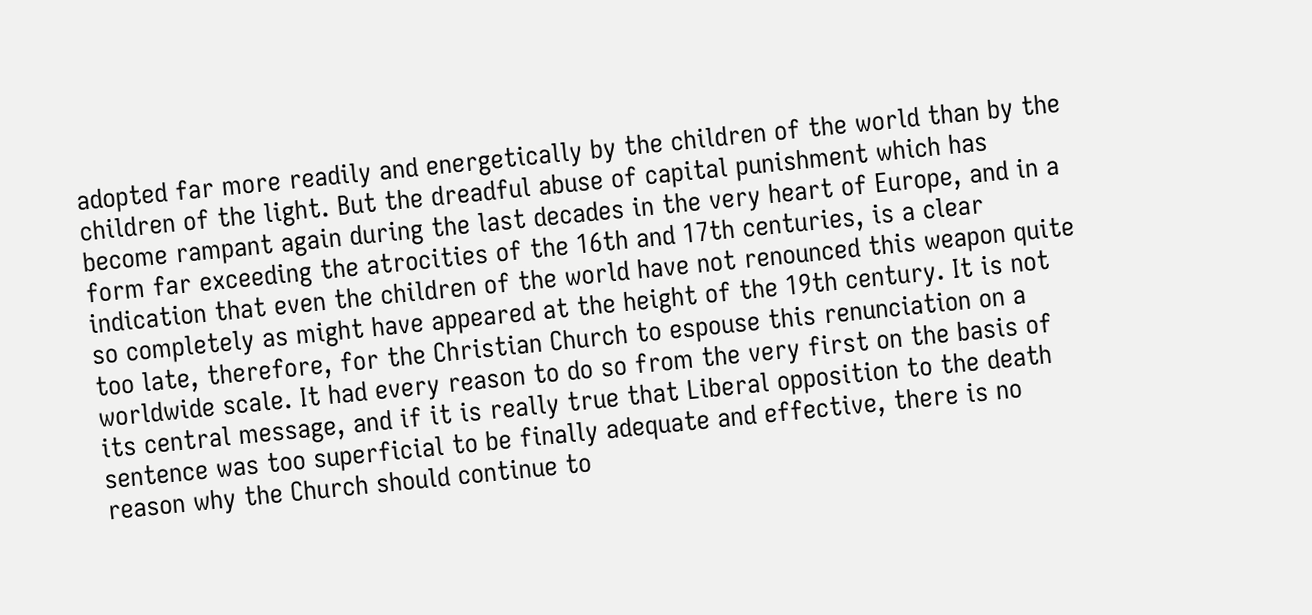adopted far more readily and energetically by the children of the world than by the children of the light. But the dreadful abuse of capital punishment which has become rampant again during the last decades in the very heart of Europe, and in a form far exceeding the atrocities of the 16th and 17th centuries, is a clear indication that even the children of the world have not renounced this weapon quite so completely as might have appeared at the height of the 19th century. It is not too late, therefore, for the Christian Church to espouse this renunciation on a worldwide scale. It had every reason to do so from the very first on the basis of its central message, and if it is really true that Liberal opposition to the death sentence was too superficial to be finally adequate and effective, there is no reason why the Church should continue to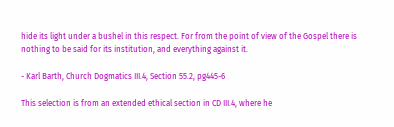hide its light under a bushel in this respect. For from the point of view of the Gospel there is nothing to be said for its institution, and everything against it.

- Karl Barth, Church Dogmatics III.4, Section 55.2, pg445-6

This selection is from an extended ethical section in CD III.4, where he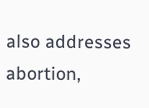also addresses abortion,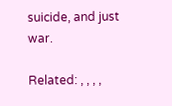suicide, and just war.

Related: , , , ,